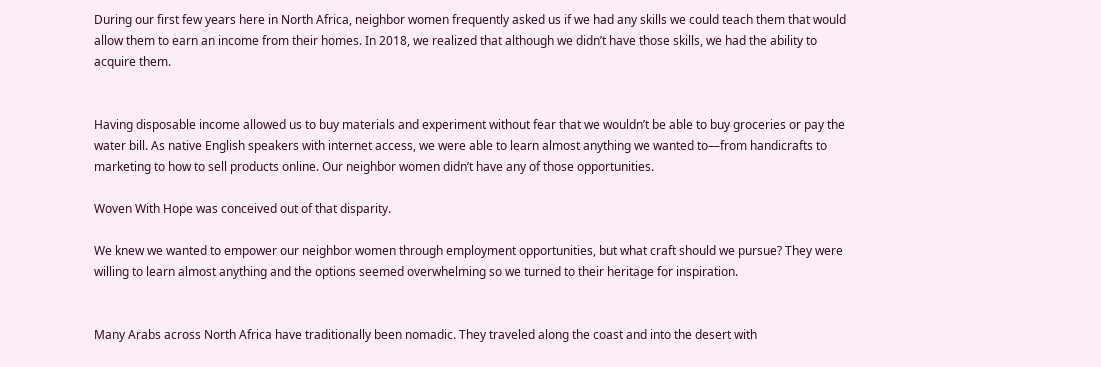During our first few years here in North Africa, neighbor women frequently asked us if we had any skills we could teach them that would allow them to earn an income from their homes. In 2018, we realized that although we didn’t have those skills, we had the ability to acquire them.


Having disposable income allowed us to buy materials and experiment without fear that we wouldn’t be able to buy groceries or pay the water bill. As native English speakers with internet access, we were able to learn almost anything we wanted to—from handicrafts to marketing to how to sell products online. Our neighbor women didn’t have any of those opportunities.

Woven With Hope was conceived out of that disparity.

We knew we wanted to empower our neighbor women through employment opportunities, but what craft should we pursue? They were willing to learn almost anything and the options seemed overwhelming so we turned to their heritage for inspiration.


Many Arabs across North Africa have traditionally been nomadic. They traveled along the coast and into the desert with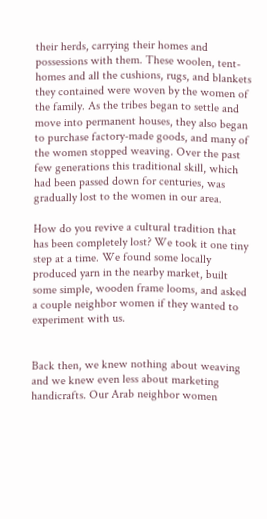their herds, carrying their homes and possessions with them. These woolen, tent-homes and all the cushions, rugs, and blankets they contained were woven by the women of the family. As the tribes began to settle and move into permanent houses, they also began to purchase factory-made goods, and many of the women stopped weaving. Over the past few generations this traditional skill, which had been passed down for centuries, was gradually lost to the women in our area.

How do you revive a cultural tradition that has been completely lost? We took it one tiny step at a time. We found some locally produced yarn in the nearby market, built some simple, wooden frame looms, and asked a couple neighbor women if they wanted to experiment with us.


Back then, we knew nothing about weaving and we knew even less about marketing handicrafts. Our Arab neighbor women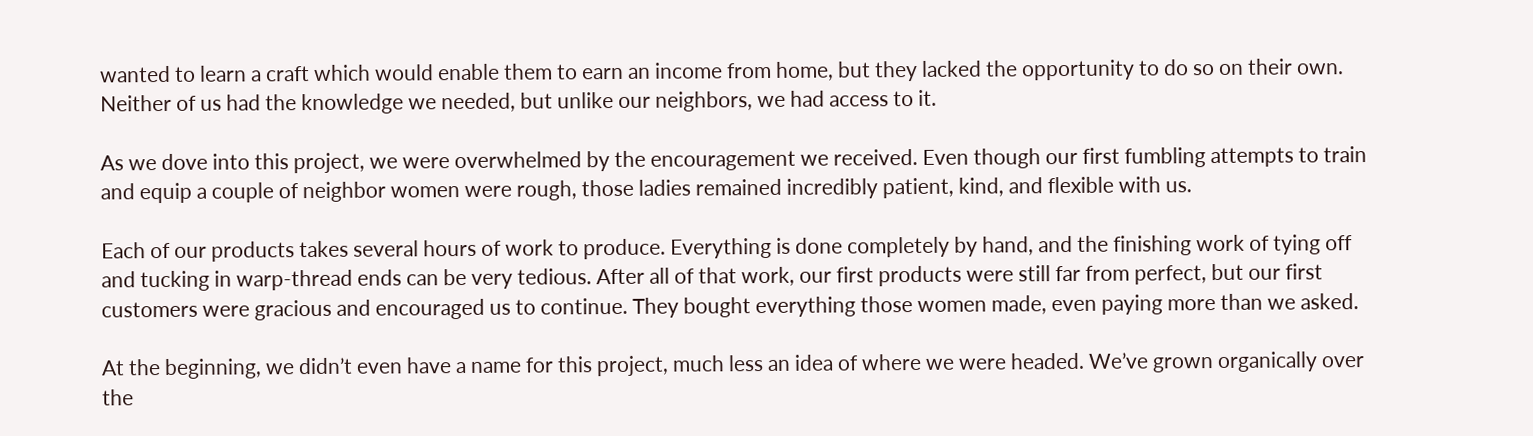wanted to learn a craft which would enable them to earn an income from home, but they lacked the opportunity to do so on their own. Neither of us had the knowledge we needed, but unlike our neighbors, we had access to it.

As we dove into this project, we were overwhelmed by the encouragement we received. Even though our first fumbling attempts to train and equip a couple of neighbor women were rough, those ladies remained incredibly patient, kind, and flexible with us.

Each of our products takes several hours of work to produce. Everything is done completely by hand, and the finishing work of tying off and tucking in warp-thread ends can be very tedious. After all of that work, our first products were still far from perfect, but our first customers were gracious and encouraged us to continue. They bought everything those women made, even paying more than we asked.

At the beginning, we didn’t even have a name for this project, much less an idea of where we were headed. We’ve grown organically over the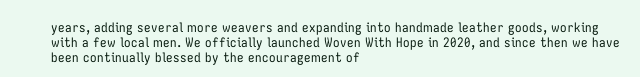years, adding several more weavers and expanding into handmade leather goods, working with a few local men. We officially launched Woven With Hope in 2020, and since then we have been continually blessed by the encouragement of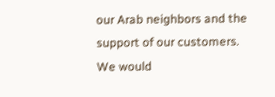our Arab neighbors and the support of our customers. We would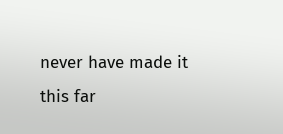never have made it this far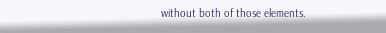without both of those elements.